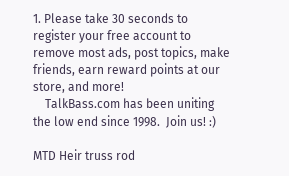1. Please take 30 seconds to register your free account to remove most ads, post topics, make friends, earn reward points at our store, and more!
    TalkBass.com has been uniting the low end since 1998.  Join us! :)

MTD Heir truss rod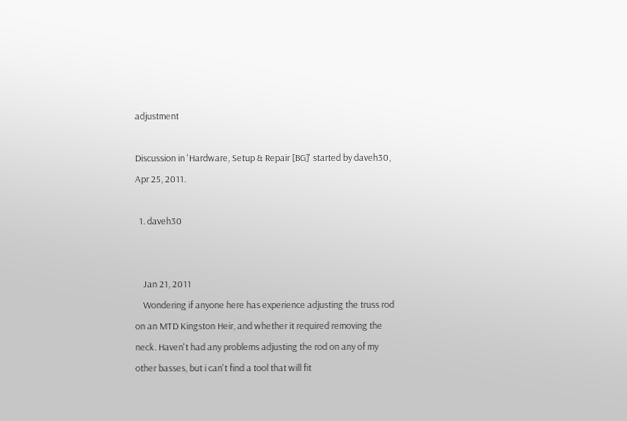adjustment

Discussion in 'Hardware, Setup & Repair [BG]' started by daveh30, Apr 25, 2011.

  1. daveh30


    Jan 21, 2011
    Wondering if anyone here has experience adjusting the truss rod on an MTD Kingston Heir, and whether it required removing the neck. Haven't had any problems adjusting the rod on any of my other basses, but i can't find a tool that will fit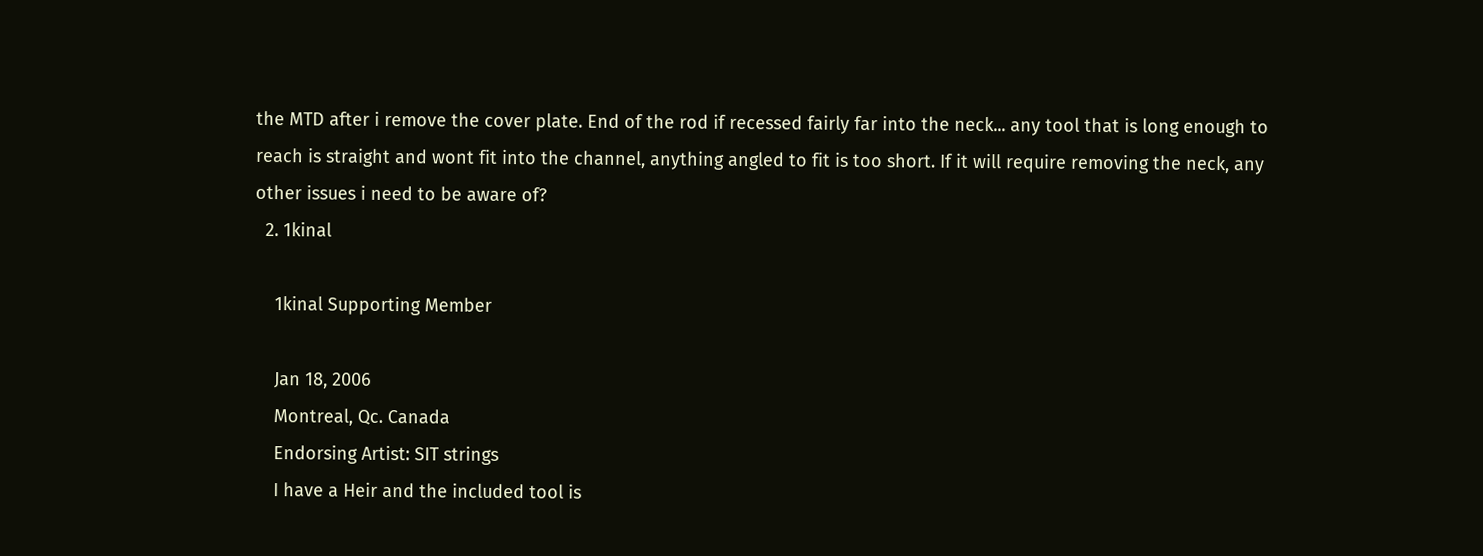the MTD after i remove the cover plate. End of the rod if recessed fairly far into the neck... any tool that is long enough to reach is straight and wont fit into the channel, anything angled to fit is too short. If it will require removing the neck, any other issues i need to be aware of?
  2. 1kinal

    1kinal Supporting Member

    Jan 18, 2006
    Montreal, Qc. Canada
    Endorsing Artist: SIT strings
    I have a Heir and the included tool is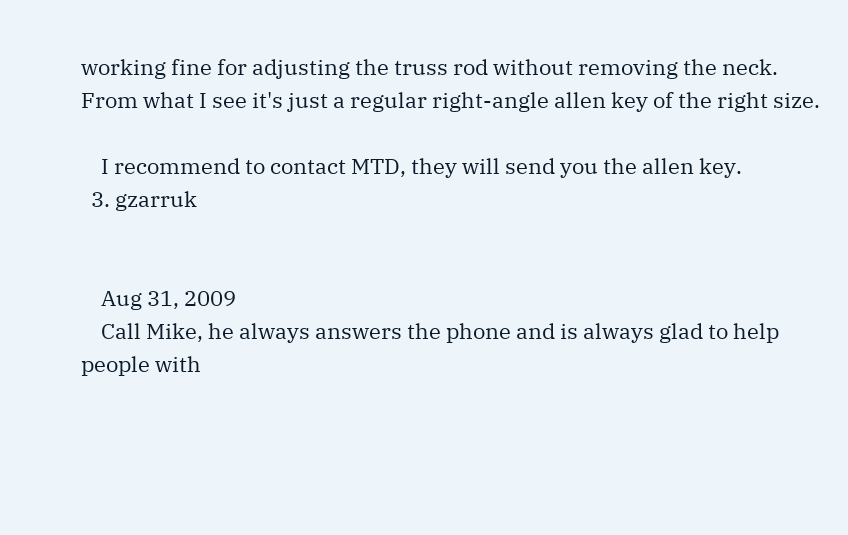working fine for adjusting the truss rod without removing the neck. From what I see it's just a regular right-angle allen key of the right size.

    I recommend to contact MTD, they will send you the allen key.
  3. gzarruk


    Aug 31, 2009
    Call Mike, he always answers the phone and is always glad to help people with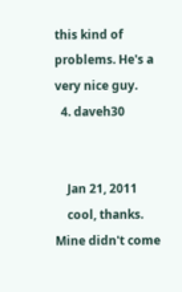this kind of problems. He's a very nice guy.
  4. daveh30


    Jan 21, 2011
    cool, thanks. Mine didn't come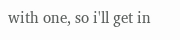with one, so i'll get in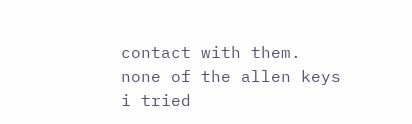contact with them. none of the allen keys i tried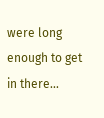were long enough to get in there...